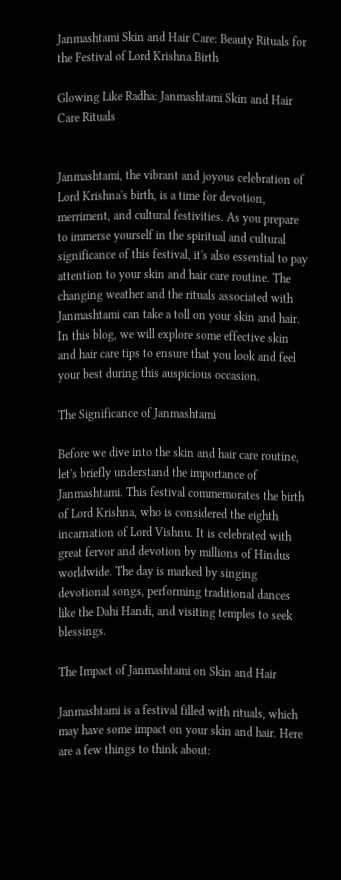Janmashtami Skin and Hair Care: Beauty Rituals for the Festival of Lord Krishna Birth

Glowing Like Radha: Janmashtami Skin and Hair Care Rituals


Janmashtami, the vibrant and joyous celebration of Lord Krishna's birth, is a time for devotion, merriment, and cultural festivities. As you prepare to immerse yourself in the spiritual and cultural significance of this festival, it's also essential to pay attention to your skin and hair care routine. The changing weather and the rituals associated with Janmashtami can take a toll on your skin and hair. In this blog, we will explore some effective skin and hair care tips to ensure that you look and feel your best during this auspicious occasion.

The Significance of Janmashtami

Before we dive into the skin and hair care routine, let's briefly understand the importance of Janmashtami. This festival commemorates the birth of Lord Krishna, who is considered the eighth incarnation of Lord Vishnu. It is celebrated with great fervor and devotion by millions of Hindus worldwide. The day is marked by singing devotional songs, performing traditional dances like the Dahi Handi, and visiting temples to seek blessings.

The Impact of Janmashtami on Skin and Hair

Janmashtami is a festival filled with rituals, which may have some impact on your skin and hair. Here are a few things to think about: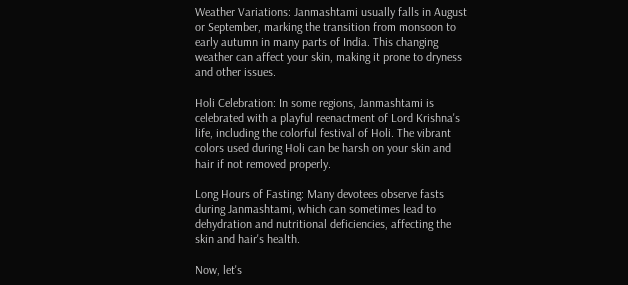Weather Variations: Janmashtami usually falls in August or September, marking the transition from monsoon to early autumn in many parts of India. This changing weather can affect your skin, making it prone to dryness and other issues.

Holi Celebration: In some regions, Janmashtami is celebrated with a playful reenactment of Lord Krishna's life, including the colorful festival of Holi. The vibrant colors used during Holi can be harsh on your skin and hair if not removed properly.

Long Hours of Fasting: Many devotees observe fasts during Janmashtami, which can sometimes lead to dehydration and nutritional deficiencies, affecting the skin and hair's health.

Now, let's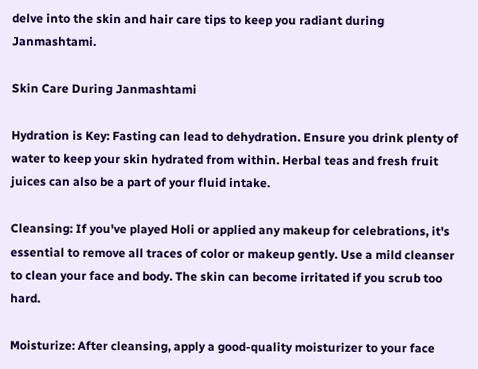delve into the skin and hair care tips to keep you radiant during Janmashtami.

Skin Care During Janmashtami

Hydration is Key: Fasting can lead to dehydration. Ensure you drink plenty of water to keep your skin hydrated from within. Herbal teas and fresh fruit juices can also be a part of your fluid intake.

Cleansing: If you've played Holi or applied any makeup for celebrations, it's essential to remove all traces of color or makeup gently. Use a mild cleanser to clean your face and body. The skin can become irritated if you scrub too hard.

Moisturize: After cleansing, apply a good-quality moisturizer to your face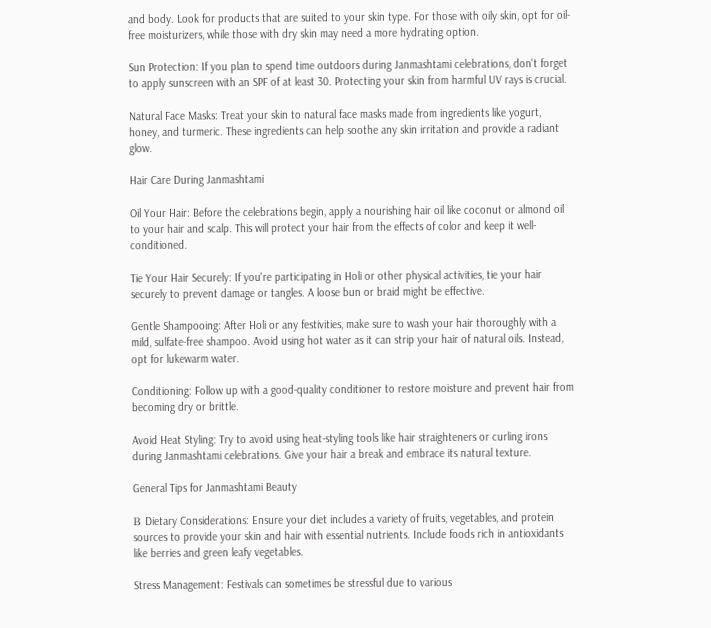and body. Look for products that are suited to your skin type. For those with oily skin, opt for oil-free moisturizers, while those with dry skin may need a more hydrating option.

Sun Protection: If you plan to spend time outdoors during Janmashtami celebrations, don't forget to apply sunscreen with an SPF of at least 30. Protecting your skin from harmful UV rays is crucial.

Natural Face Masks: Treat your skin to natural face masks made from ingredients like yogurt, honey, and turmeric. These ingredients can help soothe any skin irritation and provide a radiant glow.

Hair Care During Janmashtami

Oil Your Hair: Before the celebrations begin, apply a nourishing hair oil like coconut or almond oil to your hair and scalp. This will protect your hair from the effects of color and keep it well-conditioned.

Tie Your Hair Securely: If you're participating in Holi or other physical activities, tie your hair securely to prevent damage or tangles. A loose bun or braid might be effective.

Gentle Shampooing: After Holi or any festivities, make sure to wash your hair thoroughly with a mild, sulfate-free shampoo. Avoid using hot water as it can strip your hair of natural oils. Instead, opt for lukewarm water.

Conditioning: Follow up with a good-quality conditioner to restore moisture and prevent hair from becoming dry or brittle.

Avoid Heat Styling: Try to avoid using heat-styling tools like hair straighteners or curling irons during Janmashtami celebrations. Give your hair a break and embrace its natural texture.

General Tips for Janmashtami Beauty

Β Dietary Considerations: Ensure your diet includes a variety of fruits, vegetables, and protein sources to provide your skin and hair with essential nutrients. Include foods rich in antioxidants like berries and green leafy vegetables.

Stress Management: Festivals can sometimes be stressful due to various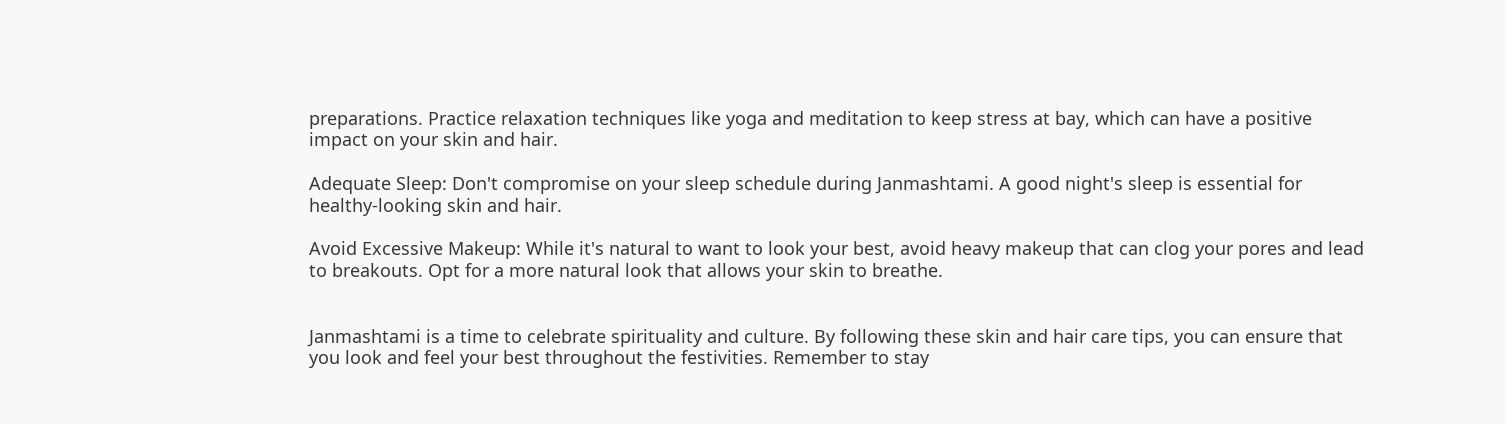preparations. Practice relaxation techniques like yoga and meditation to keep stress at bay, which can have a positive impact on your skin and hair.

Adequate Sleep: Don't compromise on your sleep schedule during Janmashtami. A good night's sleep is essential for healthy-looking skin and hair.

Avoid Excessive Makeup: While it's natural to want to look your best, avoid heavy makeup that can clog your pores and lead to breakouts. Opt for a more natural look that allows your skin to breathe.


Janmashtami is a time to celebrate spirituality and culture. By following these skin and hair care tips, you can ensure that you look and feel your best throughout the festivities. Remember to stay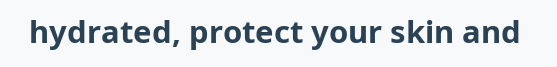hydrated, protect your skin and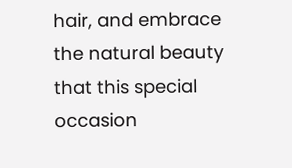hair, and embrace the natural beauty that this special occasion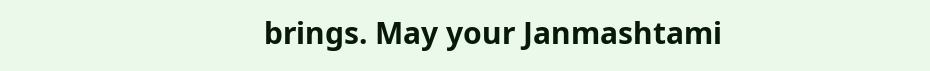brings. May your Janmashtami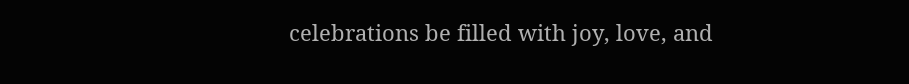celebrations be filled with joy, love, and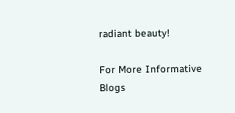radiant beauty!

For More Informative Blogs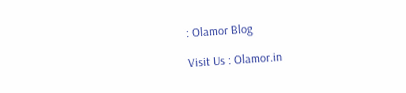: Olamor Blog

Visit Us : Olamor.in